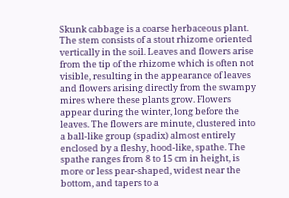Skunk cabbage is a coarse herbaceous plant. The stem consists of a stout rhizome oriented vertically in the soil. Leaves and flowers arise from the tip of the rhizome which is often not visible, resulting in the appearance of leaves and flowers arising directly from the swampy mires where these plants grow. Flowers appear during the winter, long before the leaves. The flowers are minute, clustered into a ball-like group (spadix) almost entirely enclosed by a fleshy, hood-like, spathe. The spathe ranges from 8 to 15 cm in height, is more or less pear-shaped, widest near the bottom, and tapers to a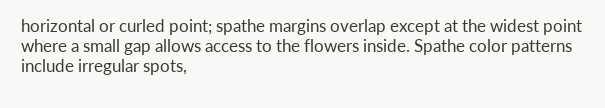horizontal or curled point; spathe margins overlap except at the widest point where a small gap allows access to the flowers inside. Spathe color patterns include irregular spots,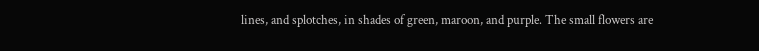lines, and splotches, in shades of green, maroon, and purple. The small flowers are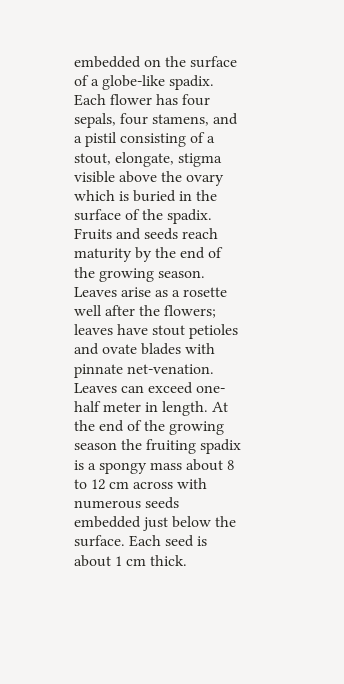embedded on the surface of a globe-like spadix. Each flower has four sepals, four stamens, and a pistil consisting of a stout, elongate, stigma visible above the ovary which is buried in the surface of the spadix. Fruits and seeds reach maturity by the end of the growing season. Leaves arise as a rosette well after the flowers; leaves have stout petioles and ovate blades with pinnate net-venation. Leaves can exceed one-half meter in length. At the end of the growing season the fruiting spadix is a spongy mass about 8 to 12 cm across with numerous seeds embedded just below the surface. Each seed is about 1 cm thick.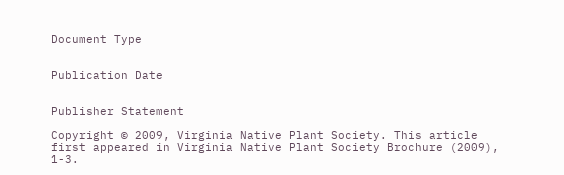Document Type


Publication Date


Publisher Statement

Copyright © 2009, Virginia Native Plant Society. This article first appeared in Virginia Native Plant Society Brochure (2009), 1-3.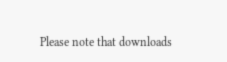Please note that downloads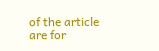of the article are for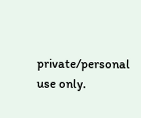private/personal use only.